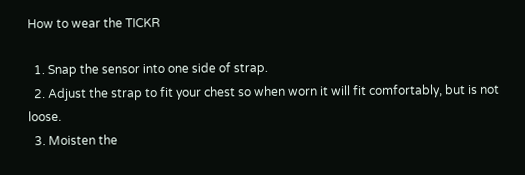How to wear the TICKR

  1. Snap the sensor into one side of strap.
  2. Adjust the strap to fit your chest so when worn it will fit comfortably, but is not loose.
  3. Moisten the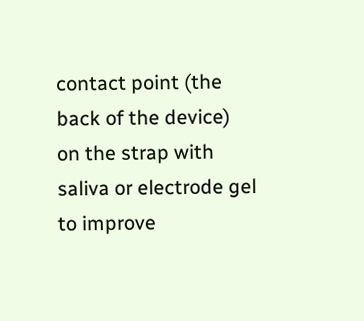contact point (the back of the device) on the strap with saliva or electrode gel to improve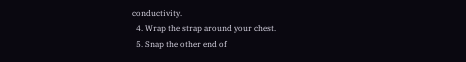conductivity.
  4. Wrap the strap around your chest.
  5. Snap the other end of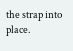the strap into place.